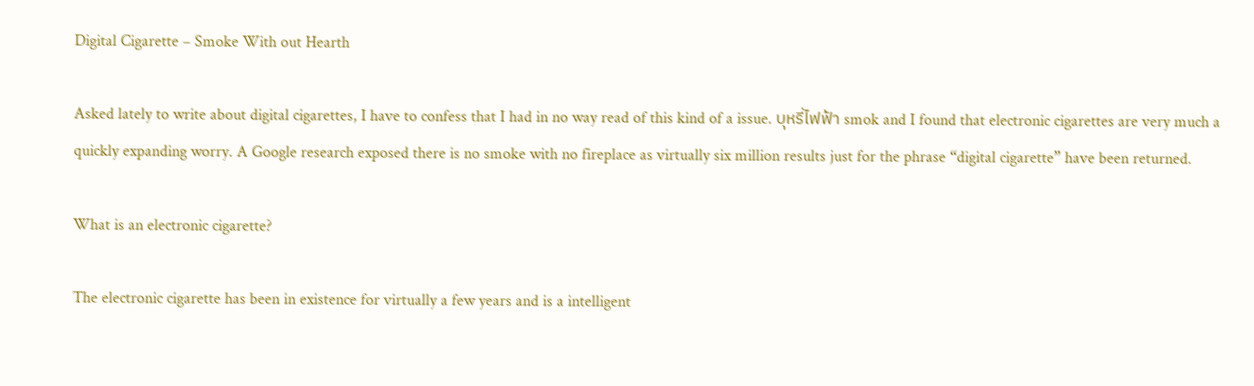Digital Cigarette – Smoke With out Hearth

Asked lately to write about digital cigarettes, I have to confess that I had in no way read of this kind of a issue. บุหรี่ไฟฟ้า smok and I found that electronic cigarettes are very much a quickly expanding worry. A Google research exposed there is no smoke with no fireplace as virtually six million results just for the phrase “digital cigarette” have been returned.

What is an electronic cigarette?

The electronic cigarette has been in existence for virtually a few years and is a intelligent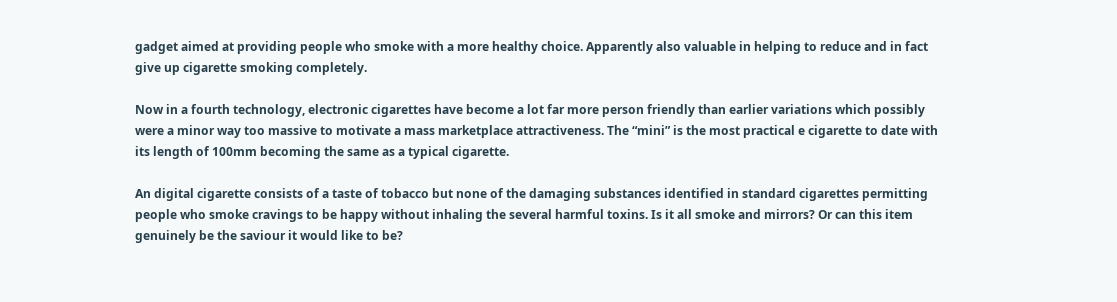gadget aimed at providing people who smoke with a more healthy choice. Apparently also valuable in helping to reduce and in fact give up cigarette smoking completely.

Now in a fourth technology, electronic cigarettes have become a lot far more person friendly than earlier variations which possibly were a minor way too massive to motivate a mass marketplace attractiveness. The “mini” is the most practical e cigarette to date with its length of 100mm becoming the same as a typical cigarette.

An digital cigarette consists of a taste of tobacco but none of the damaging substances identified in standard cigarettes permitting people who smoke cravings to be happy without inhaling the several harmful toxins. Is it all smoke and mirrors? Or can this item genuinely be the saviour it would like to be?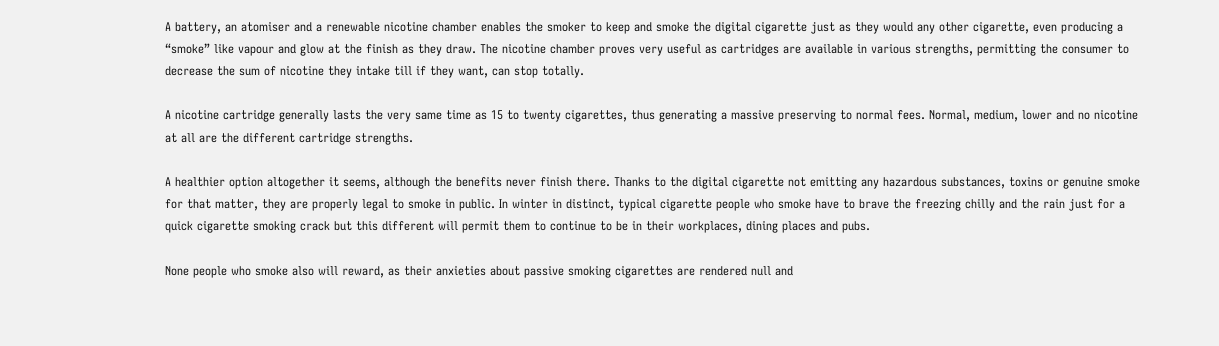A battery, an atomiser and a renewable nicotine chamber enables the smoker to keep and smoke the digital cigarette just as they would any other cigarette, even producing a “smoke” like vapour and glow at the finish as they draw. The nicotine chamber proves very useful as cartridges are available in various strengths, permitting the consumer to decrease the sum of nicotine they intake till if they want, can stop totally.

A nicotine cartridge generally lasts the very same time as 15 to twenty cigarettes, thus generating a massive preserving to normal fees. Normal, medium, lower and no nicotine at all are the different cartridge strengths.

A healthier option altogether it seems, although the benefits never finish there. Thanks to the digital cigarette not emitting any hazardous substances, toxins or genuine smoke for that matter, they are properly legal to smoke in public. In winter in distinct, typical cigarette people who smoke have to brave the freezing chilly and the rain just for a quick cigarette smoking crack but this different will permit them to continue to be in their workplaces, dining places and pubs.

None people who smoke also will reward, as their anxieties about passive smoking cigarettes are rendered null and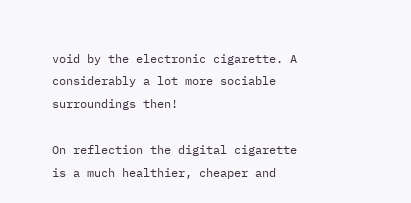void by the electronic cigarette. A considerably a lot more sociable surroundings then!

On reflection the digital cigarette is a much healthier, cheaper and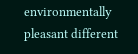environmentally pleasant different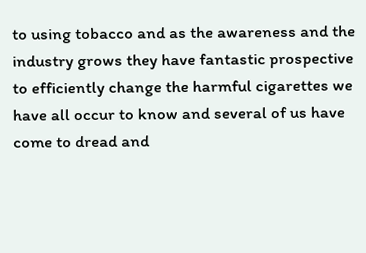to using tobacco and as the awareness and the industry grows they have fantastic prospective to efficiently change the harmful cigarettes we have all occur to know and several of us have come to dread and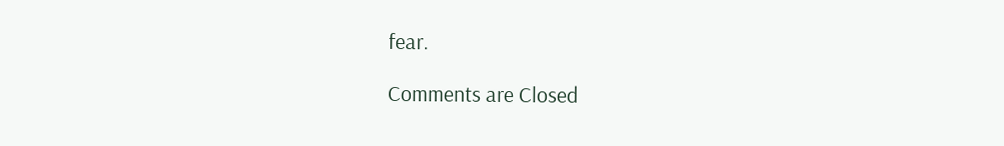fear.

Comments are Closed